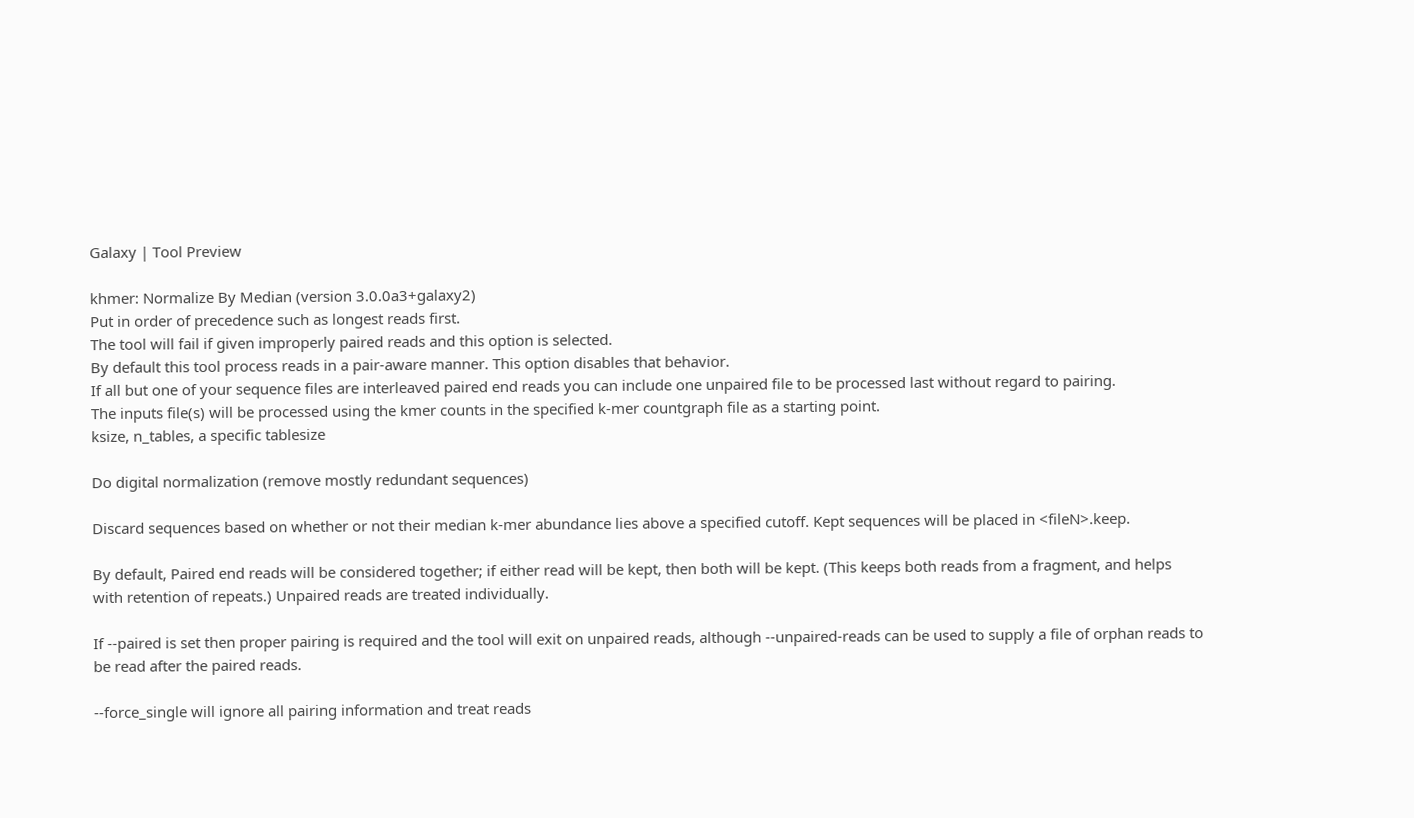Galaxy | Tool Preview

khmer: Normalize By Median (version 3.0.0a3+galaxy2)
Put in order of precedence such as longest reads first.
The tool will fail if given improperly paired reads and this option is selected.
By default this tool process reads in a pair-aware manner. This option disables that behavior.
If all but one of your sequence files are interleaved paired end reads you can include one unpaired file to be processed last without regard to pairing.
The inputs file(s) will be processed using the kmer counts in the specified k-mer countgraph file as a starting point.
ksize, n_tables, a specific tablesize

Do digital normalization (remove mostly redundant sequences)

Discard sequences based on whether or not their median k-mer abundance lies above a specified cutoff. Kept sequences will be placed in <fileN>.keep.

By default, Paired end reads will be considered together; if either read will be kept, then both will be kept. (This keeps both reads from a fragment, and helps with retention of repeats.) Unpaired reads are treated individually.

If --paired is set then proper pairing is required and the tool will exit on unpaired reads, although --unpaired-reads can be used to supply a file of orphan reads to be read after the paired reads.

--force_single will ignore all pairing information and treat reads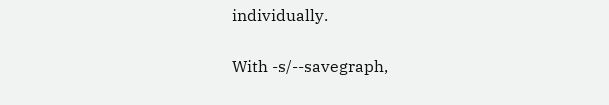individually.

With -s/--savegraph,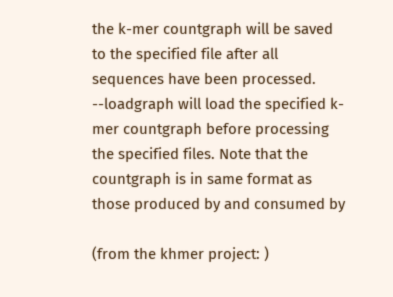the k-mer countgraph will be saved to the specified file after all sequences have been processed. --loadgraph will load the specified k-mer countgraph before processing the specified files. Note that the countgraph is in same format as those produced by and consumed by

(from the khmer project: )